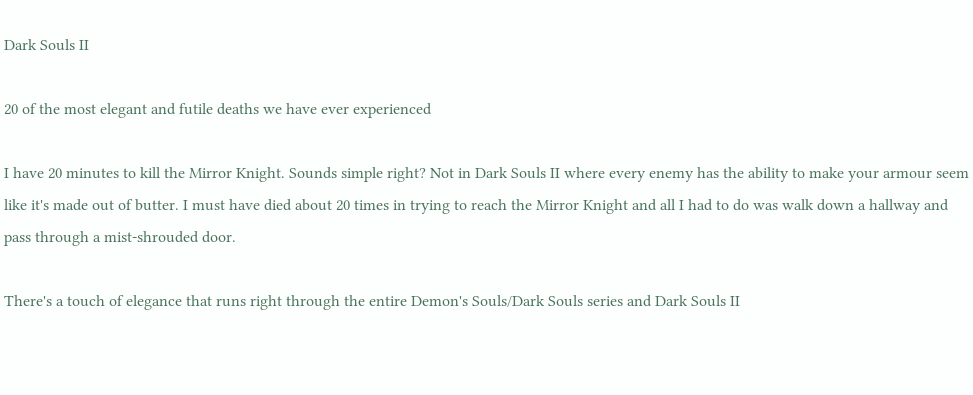Dark Souls II

20 of the most elegant and futile deaths we have ever experienced

I have 20 minutes to kill the Mirror Knight. Sounds simple right? Not in Dark Souls II where every enemy has the ability to make your armour seem like it's made out of butter. I must have died about 20 times in trying to reach the Mirror Knight and all I had to do was walk down a hallway and pass through a mist-shrouded door.

There's a touch of elegance that runs right through the entire Demon's Souls/Dark Souls series and Dark Souls II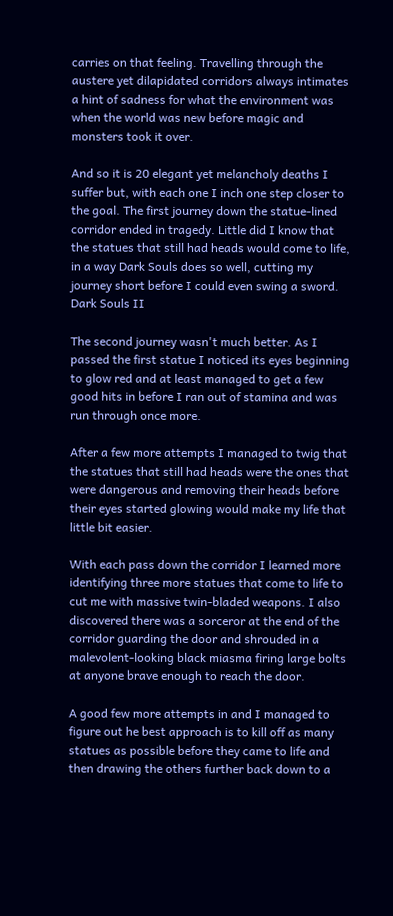carries on that feeling. Travelling through the austere yet dilapidated corridors always intimates a hint of sadness for what the environment was when the world was new before magic and monsters took it over.

And so it is 20 elegant yet melancholy deaths I suffer but, with each one I inch one step closer to the goal. The first journey down the statue-lined corridor ended in tragedy. Little did I know that the statues that still had heads would come to life, in a way Dark Souls does so well, cutting my journey short before I could even swing a sword. Dark Souls II

The second journey wasn't much better. As I passed the first statue I noticed its eyes beginning to glow red and at least managed to get a few good hits in before I ran out of stamina and was run through once more.

After a few more attempts I managed to twig that the statues that still had heads were the ones that were dangerous and removing their heads before their eyes started glowing would make my life that little bit easier.

With each pass down the corridor I learned more identifying three more statues that come to life to cut me with massive twin-bladed weapons. I also discovered there was a sorceror at the end of the corridor guarding the door and shrouded in a malevolent-looking black miasma firing large bolts at anyone brave enough to reach the door.

A good few more attempts in and I managed to figure out he best approach is to kill off as many statues as possible before they came to life and then drawing the others further back down to a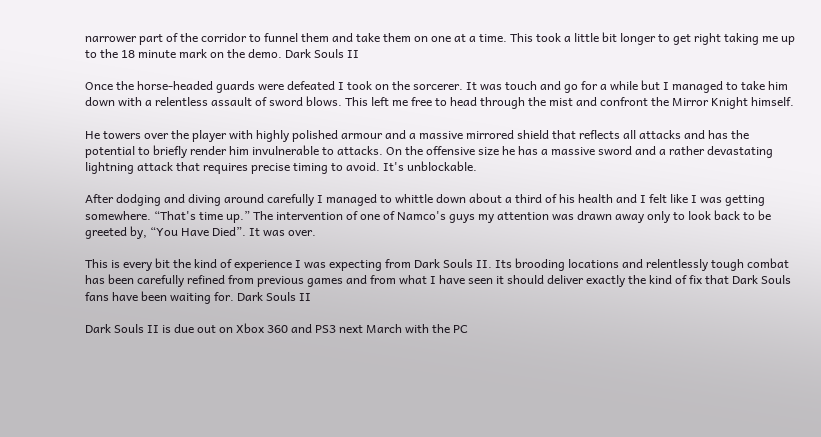narrower part of the corridor to funnel them and take them on one at a time. This took a little bit longer to get right taking me up to the 18 minute mark on the demo. Dark Souls II

Once the horse-headed guards were defeated I took on the sorcerer. It was touch and go for a while but I managed to take him down with a relentless assault of sword blows. This left me free to head through the mist and confront the Mirror Knight himself.

He towers over the player with highly polished armour and a massive mirrored shield that reflects all attacks and has the potential to briefly render him invulnerable to attacks. On the offensive size he has a massive sword and a rather devastating lightning attack that requires precise timing to avoid. It's unblockable.

After dodging and diving around carefully I managed to whittle down about a third of his health and I felt like I was getting somewhere. “That's time up.” The intervention of one of Namco's guys my attention was drawn away only to look back to be greeted by, “You Have Died”. It was over.

This is every bit the kind of experience I was expecting from Dark Souls II. Its brooding locations and relentlessly tough combat has been carefully refined from previous games and from what I have seen it should deliver exactly the kind of fix that Dark Souls fans have been waiting for. Dark Souls II

Dark Souls II is due out on Xbox 360 and PS3 next March with the PC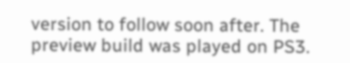version to follow soon after. The preview build was played on PS3.